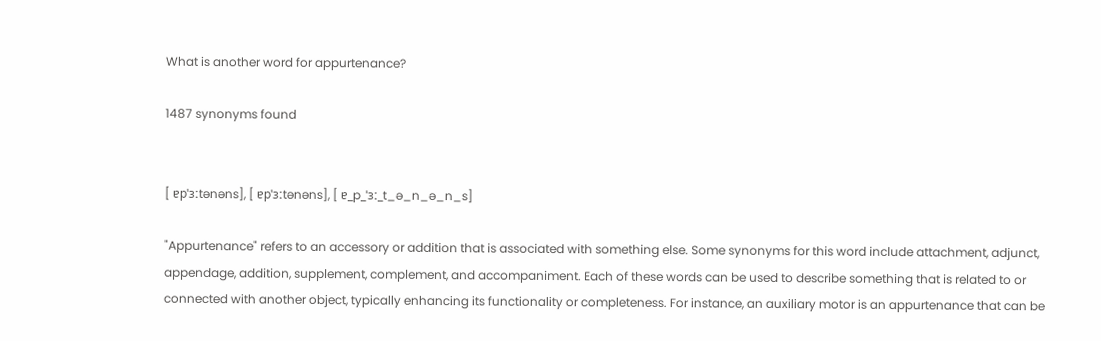What is another word for appurtenance?

1487 synonyms found


[ ɐpˈɜːtənəns], [ ɐpˈɜːtənəns], [ ɐ_p_ˈɜː_t_ə_n_ə_n_s]

"Appurtenance" refers to an accessory or addition that is associated with something else. Some synonyms for this word include attachment, adjunct, appendage, addition, supplement, complement, and accompaniment. Each of these words can be used to describe something that is related to or connected with another object, typically enhancing its functionality or completeness. For instance, an auxiliary motor is an appurtenance that can be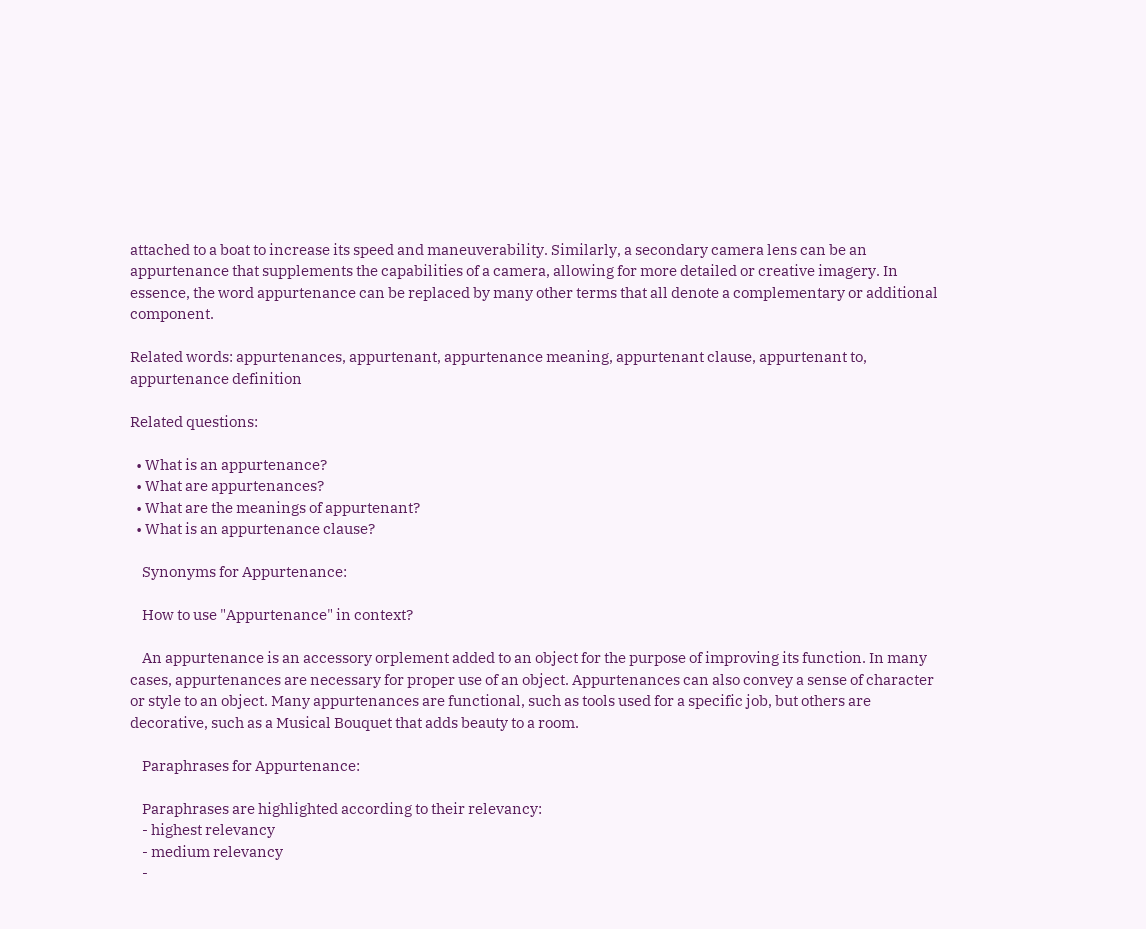attached to a boat to increase its speed and maneuverability. Similarly, a secondary camera lens can be an appurtenance that supplements the capabilities of a camera, allowing for more detailed or creative imagery. In essence, the word appurtenance can be replaced by many other terms that all denote a complementary or additional component.

Related words: appurtenances, appurtenant, appurtenance meaning, appurtenant clause, appurtenant to, appurtenance definition

Related questions:

  • What is an appurtenance?
  • What are appurtenances?
  • What are the meanings of appurtenant?
  • What is an appurtenance clause?

    Synonyms for Appurtenance:

    How to use "Appurtenance" in context?

    An appurtenance is an accessory orplement added to an object for the purpose of improving its function. In many cases, appurtenances are necessary for proper use of an object. Appurtenances can also convey a sense of character or style to an object. Many appurtenances are functional, such as tools used for a specific job, but others are decorative, such as a Musical Bouquet that adds beauty to a room.

    Paraphrases for Appurtenance:

    Paraphrases are highlighted according to their relevancy:
    - highest relevancy
    - medium relevancy
    -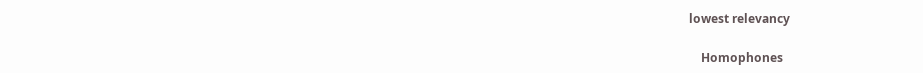lowest relevancy

    Homophones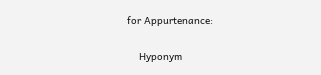for Appurtenance:

    Hyponym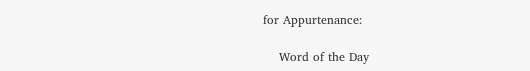for Appurtenance:

    Word of the Day